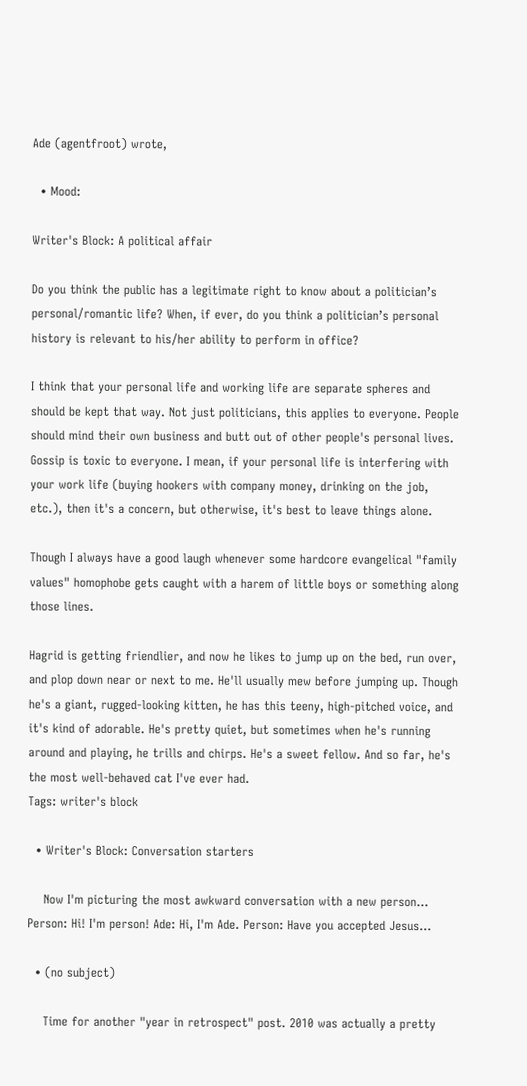Ade (agentfroot) wrote,

  • Mood:

Writer's Block: A political affair

Do you think the public has a legitimate right to know about a politician’s personal/romantic life? When, if ever, do you think a politician’s personal history is relevant to his/her ability to perform in office?

I think that your personal life and working life are separate spheres and should be kept that way. Not just politicians, this applies to everyone. People should mind their own business and butt out of other people's personal lives. Gossip is toxic to everyone. I mean, if your personal life is interfering with your work life (buying hookers with company money, drinking on the job, etc.), then it's a concern, but otherwise, it's best to leave things alone.

Though I always have a good laugh whenever some hardcore evangelical "family values" homophobe gets caught with a harem of little boys or something along those lines.

Hagrid is getting friendlier, and now he likes to jump up on the bed, run over, and plop down near or next to me. He'll usually mew before jumping up. Though he's a giant, rugged-looking kitten, he has this teeny, high-pitched voice, and it's kind of adorable. He's pretty quiet, but sometimes when he's running around and playing, he trills and chirps. He's a sweet fellow. And so far, he's the most well-behaved cat I've ever had.
Tags: writer's block

  • Writer's Block: Conversation starters

    Now I'm picturing the most awkward conversation with a new person... Person: Hi! I'm person! Ade: Hi, I'm Ade. Person: Have you accepted Jesus…

  • (no subject)

    Time for another "year in retrospect" post. 2010 was actually a pretty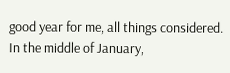good year for me, all things considered. In the middle of January,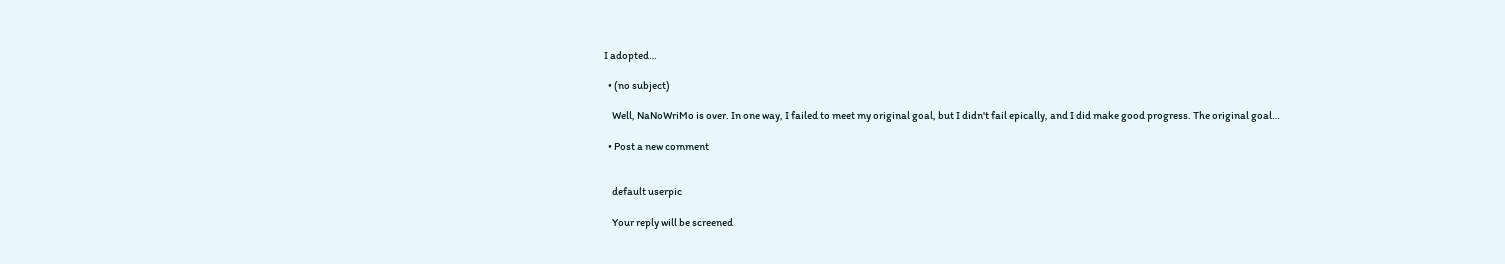I adopted…

  • (no subject)

    Well, NaNoWriMo is over. In one way, I failed to meet my original goal, but I didn't fail epically, and I did make good progress. The original goal…

  • Post a new comment


    default userpic

    Your reply will be screened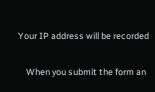Your IP address will be recorded

    When you submit the form an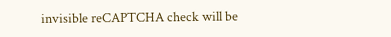invisible reCAPTCHA check will be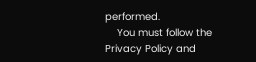performed.
    You must follow the Privacy Policy and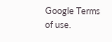Google Terms of use.